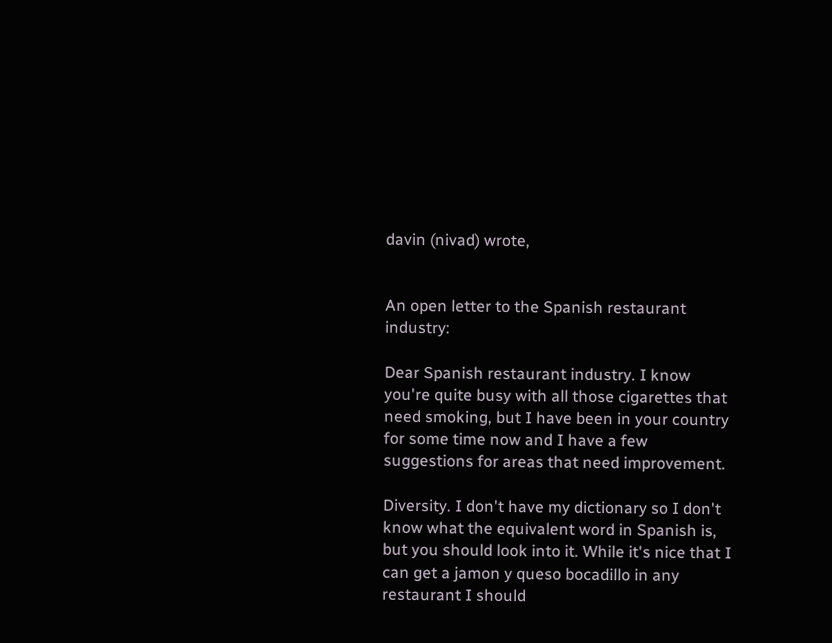davin (nivad) wrote,


An open letter to the Spanish restaurant industry:

Dear Spanish restaurant industry. I know you're quite busy with all those cigarettes that need smoking, but I have been in your country for some time now and I have a few suggestions for areas that need improvement.

Diversity. I don't have my dictionary so I don't know what the equivalent word in Spanish is, but you should look into it. While it's nice that I can get a jamon y queso bocadillo in any restaurant I should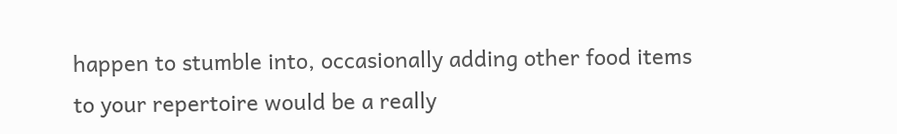happen to stumble into, occasionally adding other food items to your repertoire would be a really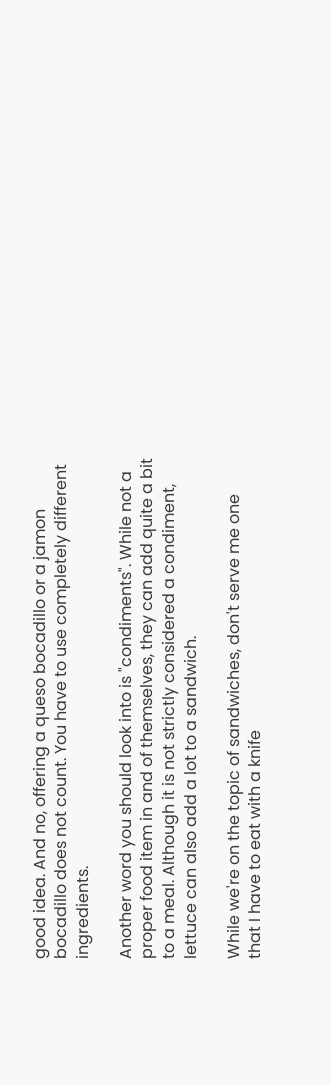good idea. And no, offering a queso bocadillo or a jamon bocadillo does not count. You have to use completely different ingredients.

Another word you should look into is "condiments". While not a proper food item in and of themselves, they can add quite a bit to a meal. Although it is not strictly considered a condiment, lettuce can also add a lot to a sandwich.

While we're on the topic of sandwiches, don't serve me one that I have to eat with a knife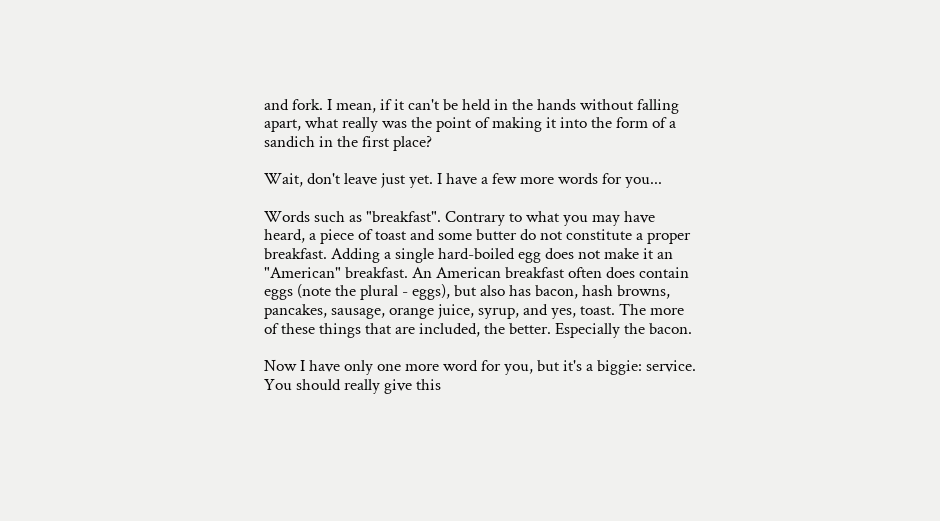and fork. I mean, if it can't be held in the hands without falling apart, what really was the point of making it into the form of a sandich in the first place?

Wait, don't leave just yet. I have a few more words for you...

Words such as "breakfast". Contrary to what you may have heard, a piece of toast and some butter do not constitute a proper breakfast. Adding a single hard-boiled egg does not make it an "American" breakfast. An American breakfast often does contain eggs (note the plural - eggs), but also has bacon, hash browns, pancakes, sausage, orange juice, syrup, and yes, toast. The more of these things that are included, the better. Especially the bacon.

Now I have only one more word for you, but it's a biggie: service. You should really give this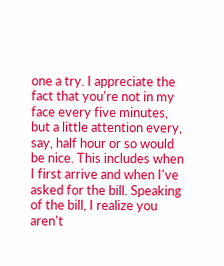one a try. I appreciate the fact that you're not in my face every five minutes, but a little attention every, say, half hour or so would be nice. This includes when I first arrive and when I've asked for the bill. Speaking of the bill, I realize you aren't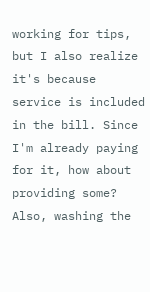working for tips, but I also realize it's because service is included in the bill. Since I'm already paying for it, how about providing some? Also, washing the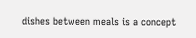dishes between meals is a concept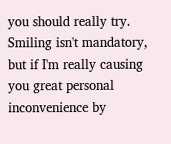you should really try. Smiling isn't mandatory, but if I'm really causing you great personal inconvenience by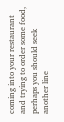coming into your restaurant and trying to order some food, perhaps you should seek another line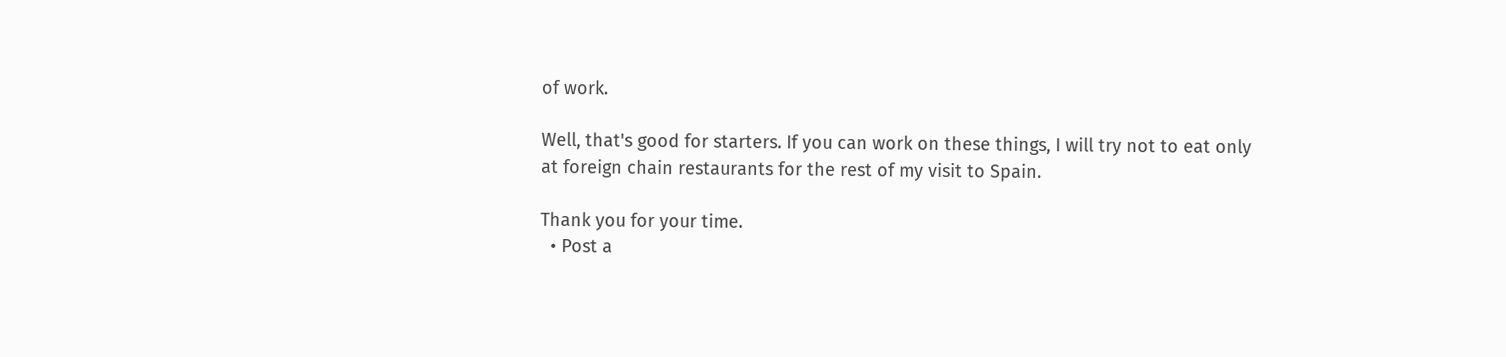of work.

Well, that's good for starters. If you can work on these things, I will try not to eat only at foreign chain restaurants for the rest of my visit to Spain.

Thank you for your time.
  • Post a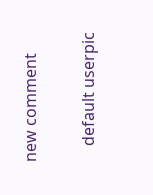new comment


    default userpic